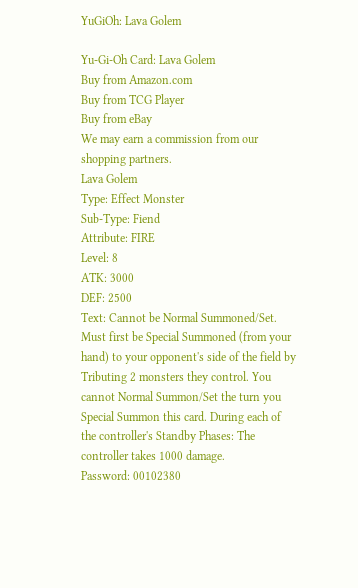YuGiOh: Lava Golem

Yu-Gi-Oh Card: Lava Golem
Buy from Amazon.com
Buy from TCG Player
Buy from eBay
We may earn a commission from our shopping partners.
Lava Golem
Type: Effect Monster
Sub-Type: Fiend
Attribute: FIRE
Level: 8
ATK: 3000
DEF: 2500
Text: Cannot be Normal Summoned/Set. Must first be Special Summoned (from your hand) to your opponent's side of the field by Tributing 2 monsters they control. You cannot Normal Summon/Set the turn you Special Summon this card. During each of the controller's Standby Phases: The controller takes 1000 damage.
Password: 00102380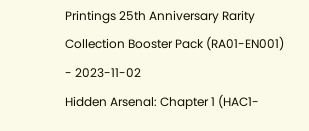Printings 25th Anniversary Rarity Collection Booster Pack (RA01-EN001) - 2023-11-02
Hidden Arsenal: Chapter 1 (HAC1-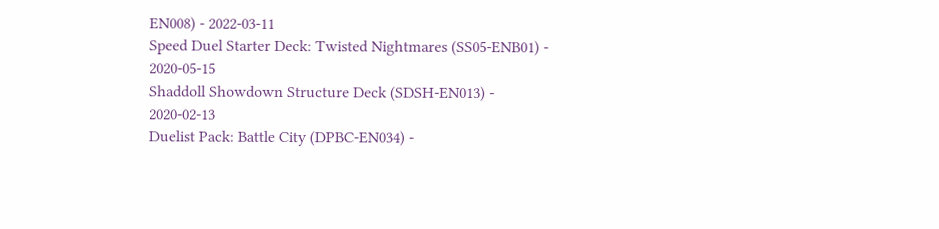EN008) - 2022-03-11
Speed Duel Starter Deck: Twisted Nightmares (SS05-ENB01) - 2020-05-15
Shaddoll Showdown Structure Deck (SDSH-EN013) - 2020-02-13
Duelist Pack: Battle City (DPBC-EN034) -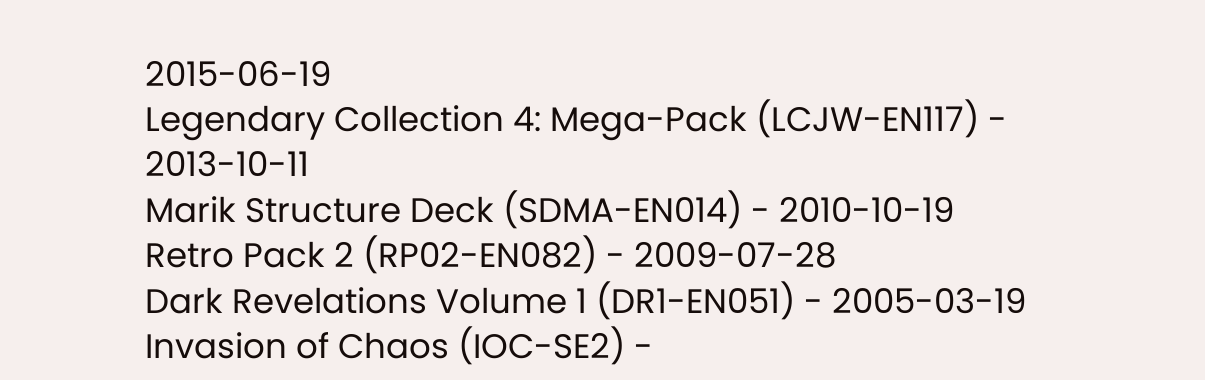2015-06-19
Legendary Collection 4: Mega-Pack (LCJW-EN117) - 2013-10-11
Marik Structure Deck (SDMA-EN014) - 2010-10-19
Retro Pack 2 (RP02-EN082) - 2009-07-28
Dark Revelations Volume 1 (DR1-EN051) - 2005-03-19
Invasion of Chaos (IOC-SE2) -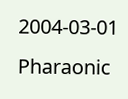2004-03-01
Pharaonic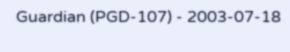Guardian (PGD-107) - 2003-07-18